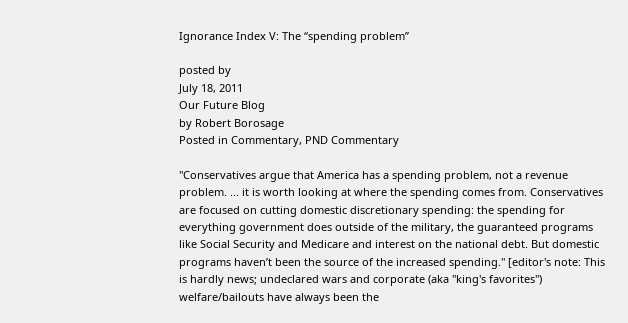Ignorance Index V: The “spending problem”

posted by
July 18, 2011
Our Future Blog
by Robert Borosage
Posted in Commentary, PND Commentary

"Conservatives argue that America has a spending problem, not a revenue problem. ... it is worth looking at where the spending comes from. Conservatives are focused on cutting domestic discretionary spending: the spending for everything government does outside of the military, the guaranteed programs like Social Security and Medicare and interest on the national debt. But domestic programs haven’t been the source of the increased spending." [editor's note: This is hardly news; undeclared wars and corporate (aka "king's favorites") welfare/bailouts have always been the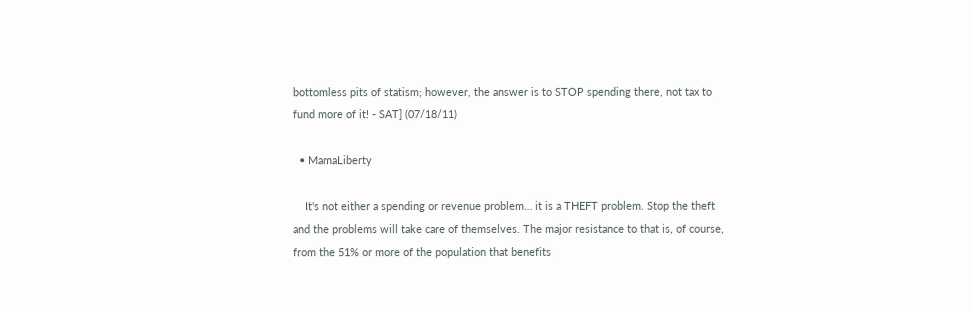bottomless pits of statism; however, the answer is to STOP spending there, not tax to fund more of it! - SAT] (07/18/11)

  • MamaLiberty

    It's not either a spending or revenue problem… it is a THEFT problem. Stop the theft and the problems will take care of themselves. The major resistance to that is, of course, from the 51% or more of the population that benefits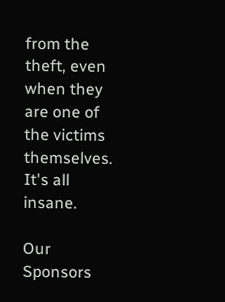from the theft, even when they are one of the victims themselves. It's all insane.

Our Sponsors